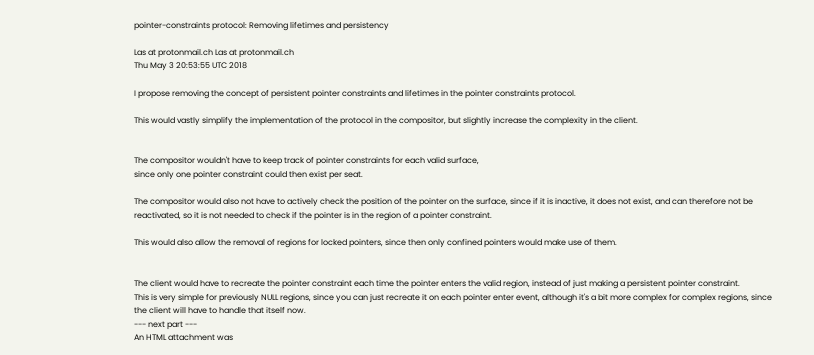pointer-constraints protocol: Removing lifetimes and persistency

Las at protonmail.ch Las at protonmail.ch
Thu May 3 20:53:55 UTC 2018

I propose removing the concept of persistent pointer constraints and lifetimes in the pointer constraints protocol.

This would vastly simplify the implementation of the protocol in the compositor, but slightly increase the complexity in the client.


The compositor wouldn't have to keep track of pointer constraints for each valid surface,
since only one pointer constraint could then exist per seat.

The compositor would also not have to actively check the position of the pointer on the surface, since if it is inactive, it does not exist, and can therefore not be reactivated, so it is not needed to check if the pointer is in the region of a pointer constraint.

This would also allow the removal of regions for locked pointers, since then only confined pointers would make use of them.


The client would have to recreate the pointer constraint each time the pointer enters the valid region, instead of just making a persistent pointer constraint.
This is very simple for previously NULL regions, since you can just recreate it on each pointer enter event, although it's a bit more complex for complex regions, since the client will have to handle that itself now.
--- next part ---
An HTML attachment was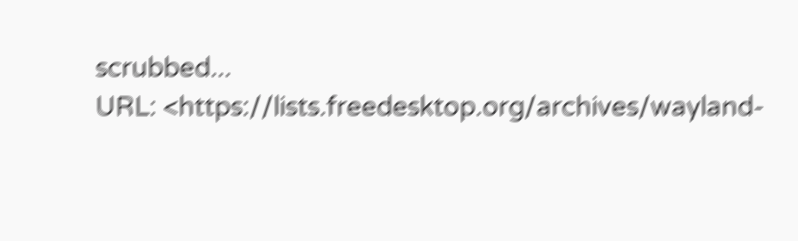scrubbed...
URL: <https://lists.freedesktop.org/archives/wayland-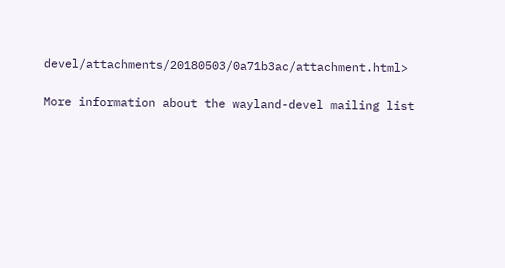devel/attachments/20180503/0a71b3ac/attachment.html>

More information about the wayland-devel mailing list